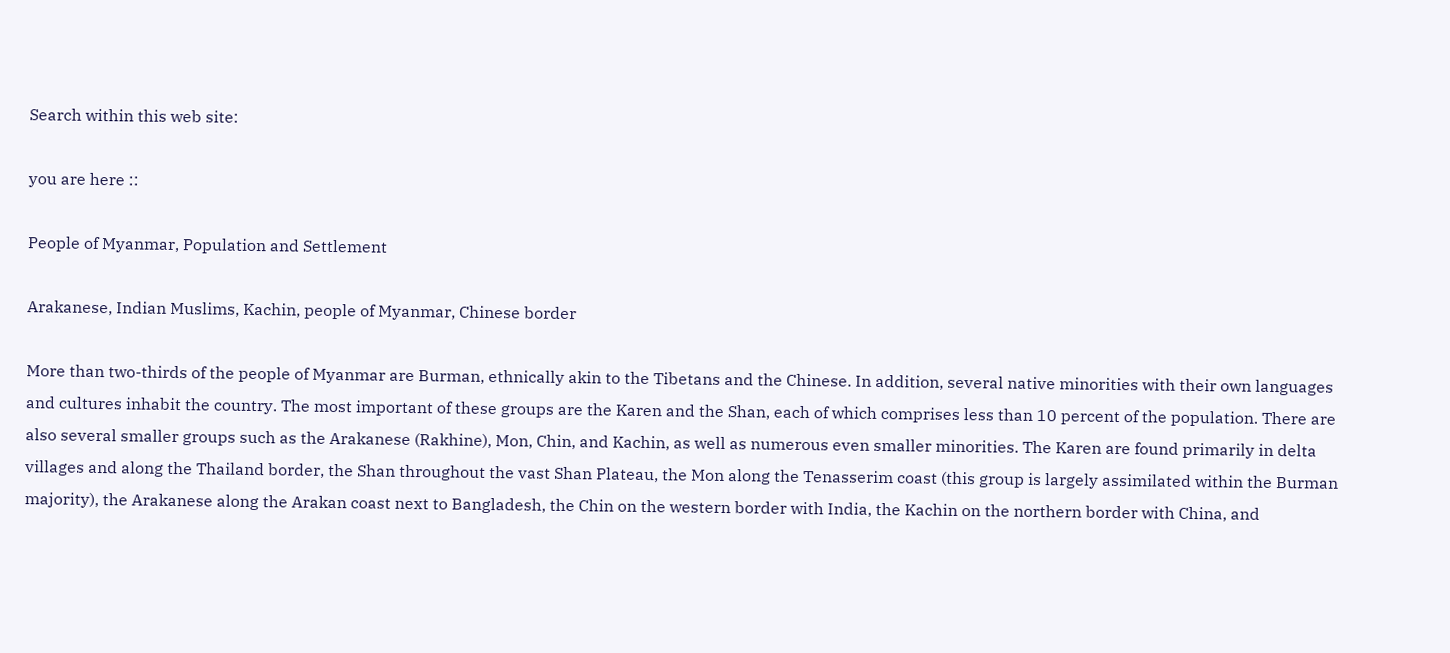Search within this web site:

you are here ::

People of Myanmar, Population and Settlement

Arakanese, Indian Muslims, Kachin, people of Myanmar, Chinese border

More than two-thirds of the people of Myanmar are Burman, ethnically akin to the Tibetans and the Chinese. In addition, several native minorities with their own languages and cultures inhabit the country. The most important of these groups are the Karen and the Shan, each of which comprises less than 10 percent of the population. There are also several smaller groups such as the Arakanese (Rakhine), Mon, Chin, and Kachin, as well as numerous even smaller minorities. The Karen are found primarily in delta villages and along the Thailand border, the Shan throughout the vast Shan Plateau, the Mon along the Tenasserim coast (this group is largely assimilated within the Burman majority), the Arakanese along the Arakan coast next to Bangladesh, the Chin on the western border with India, the Kachin on the northern border with China, and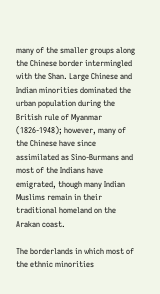many of the smaller groups along the Chinese border intermingled with the Shan. Large Chinese and Indian minorities dominated the urban population during the British rule of Myanmar (1826-1948); however, many of the Chinese have since assimilated as Sino-Burmans and most of the Indians have emigrated, though many Indian Muslims remain in their traditional homeland on the Arakan coast.

The borderlands in which most of the ethnic minorities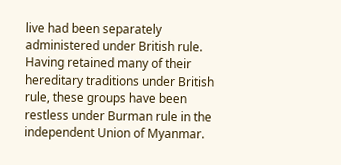live had been separately administered under British rule. Having retained many of their hereditary traditions under British rule, these groups have been restless under Burman rule in the independent Union of Myanmar.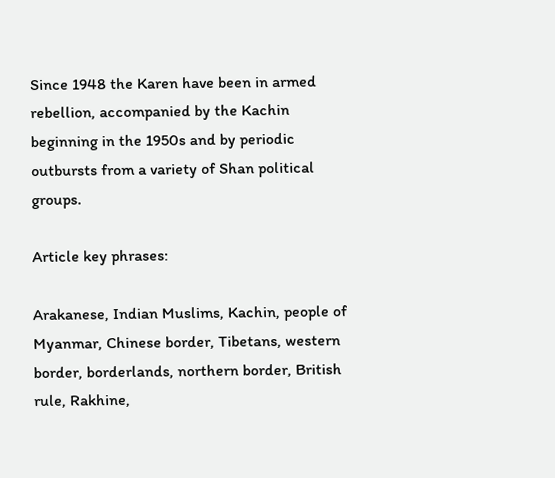Since 1948 the Karen have been in armed rebellion, accompanied by the Kachin beginning in the 1950s and by periodic outbursts from a variety of Shan political groups.

Article key phrases:

Arakanese, Indian Muslims, Kachin, people of Myanmar, Chinese border, Tibetans, western border, borderlands, northern border, British rule, Rakhine,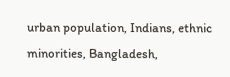urban population, Indians, ethnic minorities, Bangladesh,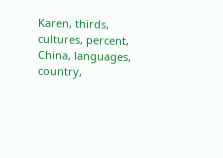Karen, thirds, cultures, percent, China, languages, country,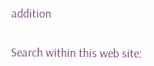addition


Search within this web site: